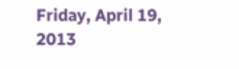Friday, April 19, 2013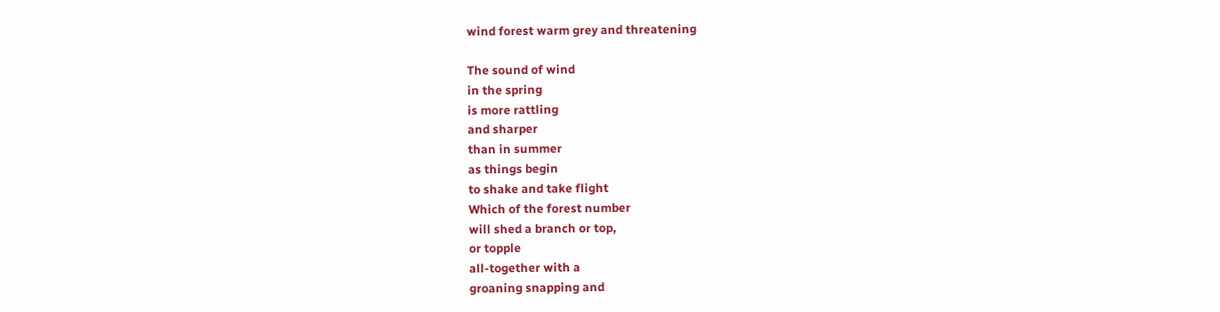wind forest warm grey and threatening

The sound of wind
in the spring
is more rattling
and sharper
than in summer
as things begin
to shake and take flight
Which of the forest number
will shed a branch or top,
or topple
all-together with a
groaning snapping and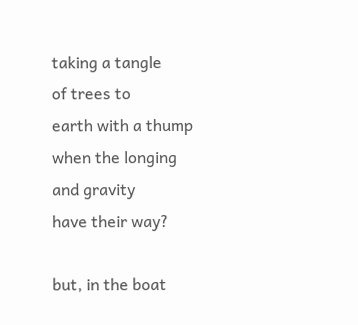taking a tangle
of trees to
earth with a thump
when the longing
and gravity
have their way?

but, in the boat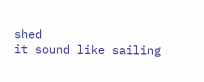shed
it sound like sailing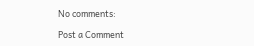No comments:

Post a Comment